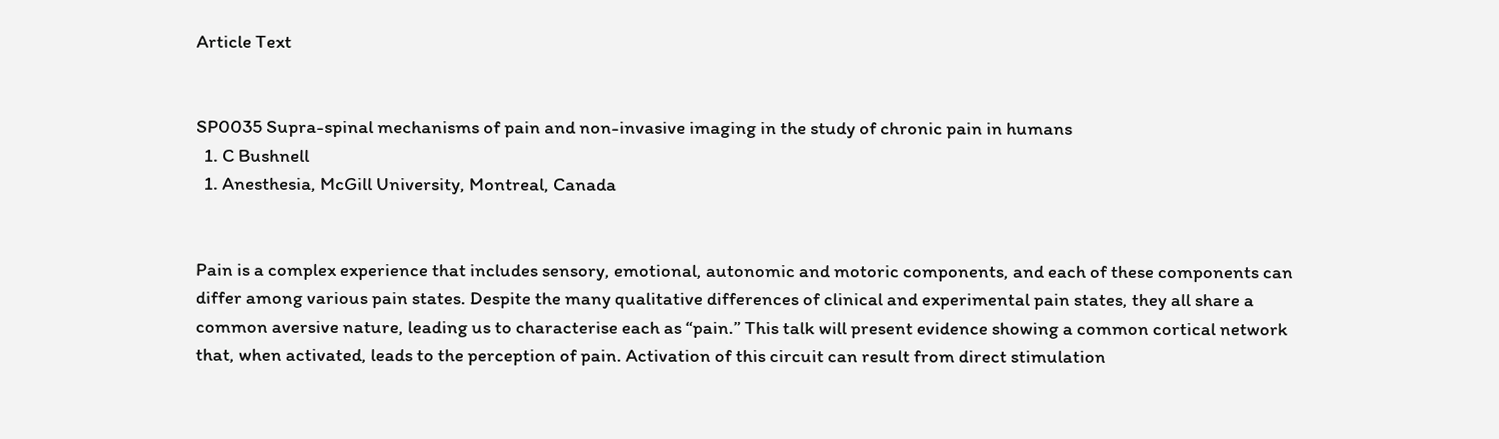Article Text


SP0035 Supra-spinal mechanisms of pain and non-invasive imaging in the study of chronic pain in humans
  1. C Bushnell
  1. Anesthesia, McGill University, Montreal, Canada


Pain is a complex experience that includes sensory, emotional, autonomic and motoric components, and each of these components can differ among various pain states. Despite the many qualitative differences of clinical and experimental pain states, they all share a common aversive nature, leading us to characterise each as “pain.” This talk will present evidence showing a common cortical network that, when activated, leads to the perception of pain. Activation of this circuit can result from direct stimulation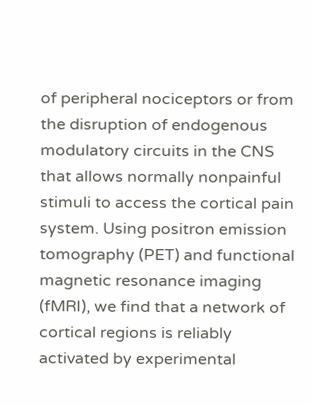of peripheral nociceptors or from the disruption of endogenous modulatory circuits in the CNS that allows normally nonpainful stimuli to access the cortical pain system. Using positron emission tomography (PET) and functional magnetic resonance imaging (fMRI), we find that a network of cortical regions is reliably activated by experimental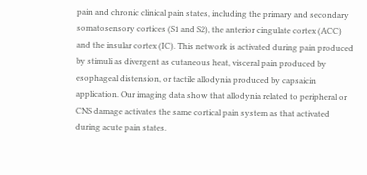pain and chronic clinical pain states, including the primary and secondary somatosensory cortices (S1 and S2), the anterior cingulate cortex (ACC) and the insular cortex (IC). This network is activated during pain produced by stimuli as divergent as cutaneous heat, visceral pain produced by esophageal distension, or tactile allodynia produced by capsaicin application. Our imaging data show that allodynia related to peripheral or CNS damage activates the same cortical pain system as that activated during acute pain states.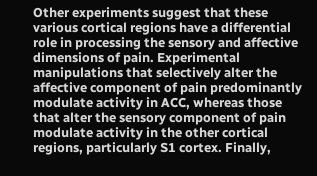Other experiments suggest that these various cortical regions have a differential role in processing the sensory and affective dimensions of pain. Experimental manipulations that selectively alter the affective component of pain predominantly modulate activity in ACC, whereas those that alter the sensory component of pain modulate activity in the other cortical regions, particularly S1 cortex. Finally,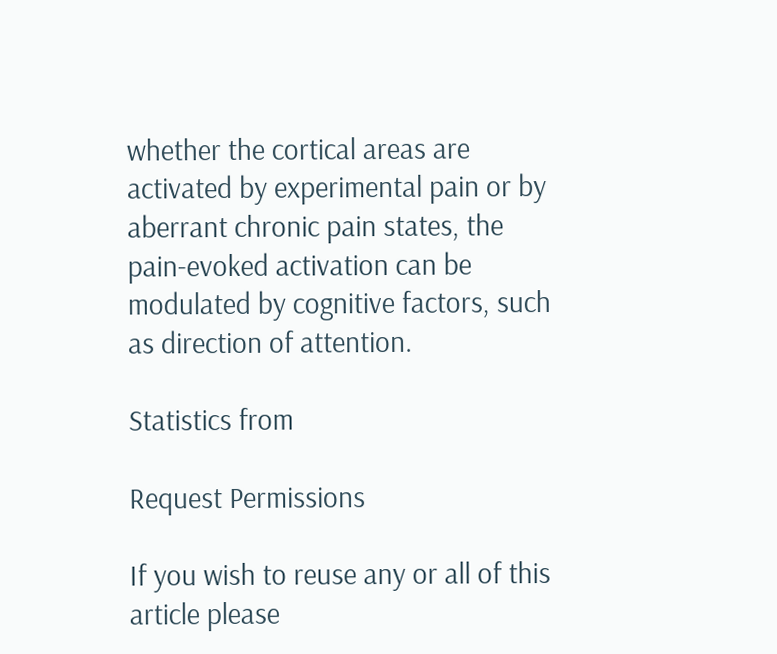whether the cortical areas are activated by experimental pain or by aberrant chronic pain states, the pain-evoked activation can be modulated by cognitive factors, such as direction of attention.

Statistics from

Request Permissions

If you wish to reuse any or all of this article please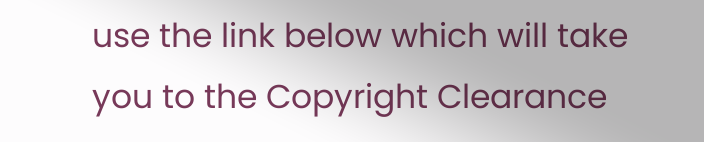use the link below which will take you to the Copyright Clearance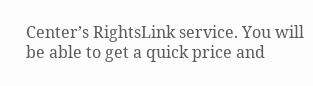Center’s RightsLink service. You will be able to get a quick price and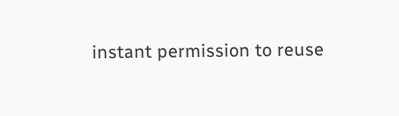instant permission to reuse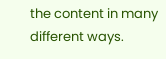the content in many different ways.